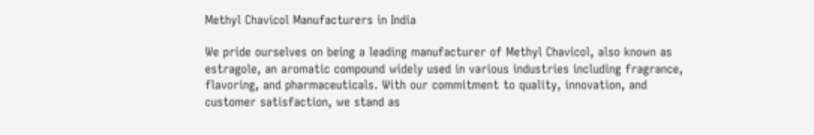Methyl Chavicol Manufacturers in India

We pride ourselves on being a leading manufacturer of Methyl Chavicol, also known as estragole, an aromatic compound widely used in various industries including fragrance, flavoring, and pharmaceuticals. With our commitment to quality, innovation, and customer satisfaction, we stand as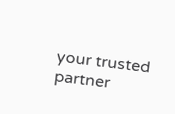your trusted partner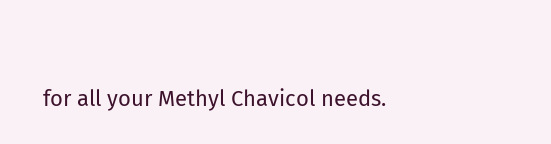for all your Methyl Chavicol needs.